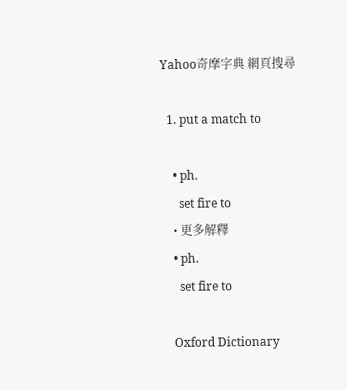Yahoo奇摩字典 網頁搜尋

  1. put a match to

    • ph.
      set fire to
    • 更多解釋
    • ph.
      set fire to

    Oxford Dictionary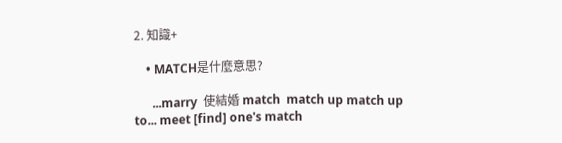2. 知識+

    • MATCH是什麼意思?

      ...marry  使結婚 match  match up match up to... meet [find] one's match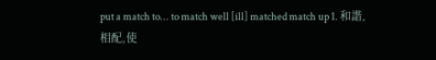put a match to... to match well [ill] matched match up 1. 和諧,相配,使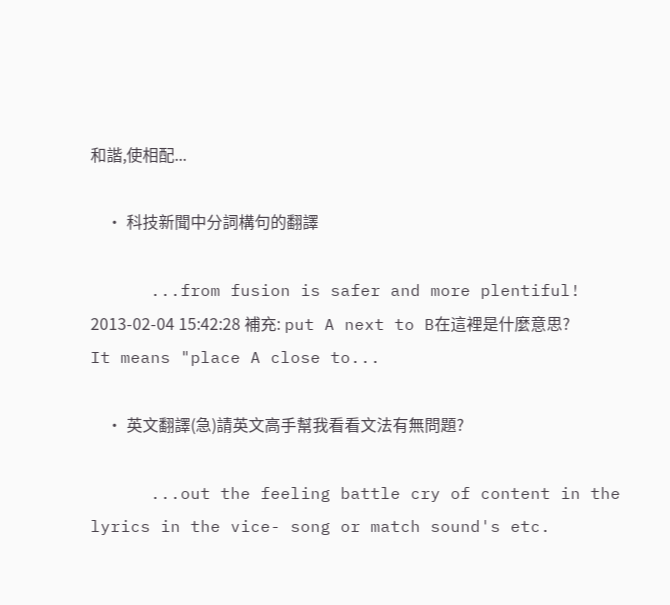和諧,使相配...

    • 科技新聞中分詞構句的翻譯

      ...from fusion is safer and more plentiful! 2013-02-04 15:42:28 補充: put A next to B在這裡是什麼意思? It means "place A close to...

    • 英文翻譯(急)請英文高手幫我看看文法有無問題?

      ...out the feeling battle cry of content in the lyrics in the vice- song or match sound's etc.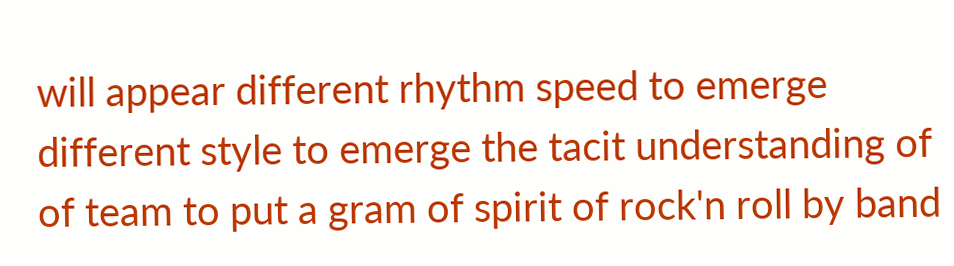will appear different rhythm speed to emerge different style to emerge the tacit understanding of of team to put a gram of spirit of rock'n roll by band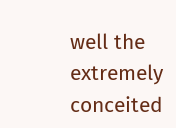well the extremely conceited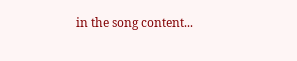in the song content...